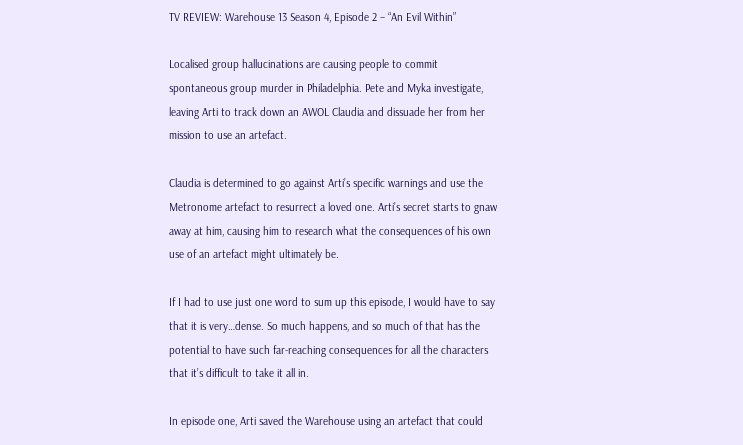TV REVIEW: Warehouse 13 Season 4, Episode 2 – “An Evil Within”

Localised group hallucinations are causing people to commit spontaneous group murder in Philadelphia. Pete and Myka investigate, leaving Arti to track down an AWOL Claudia and dissuade her from her mission to use an artefact.

Claudia is determined to go against Arti’s specific warnings and use the Metronome artefact to resurrect a loved one. Arti’s secret starts to gnaw away at him, causing him to research what the consequences of his own use of an artefact might ultimately be.

If I had to use just one word to sum up this episode, I would have to say that it is very…dense. So much happens, and so much of that has the potential to have such far-reaching consequences for all the characters that it’s difficult to take it all in.

In episode one, Arti saved the Warehouse using an artefact that could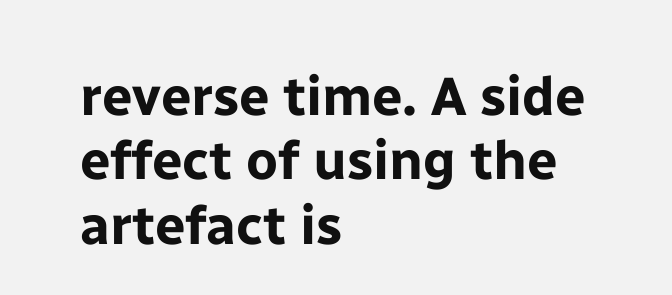reverse time. A side effect of using the artefact is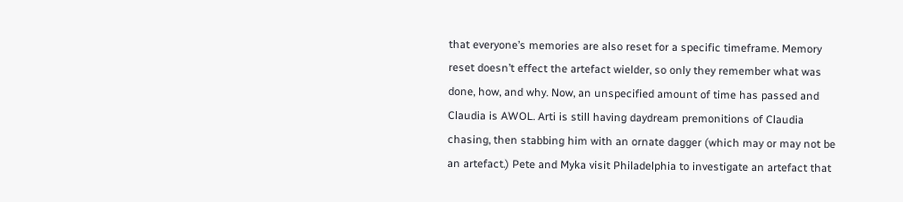that everyone’s memories are also reset for a specific timeframe. Memory reset doesn’t effect the artefact wielder, so only they remember what was done, how, and why. Now, an unspecified amount of time has passed and Claudia is AWOL. Arti is still having daydream premonitions of Claudia chasing, then stabbing him with an ornate dagger (which may or may not be an artefact.) Pete and Myka visit Philadelphia to investigate an artefact that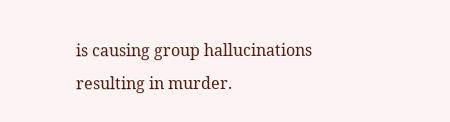is causing group hallucinations resulting in murder.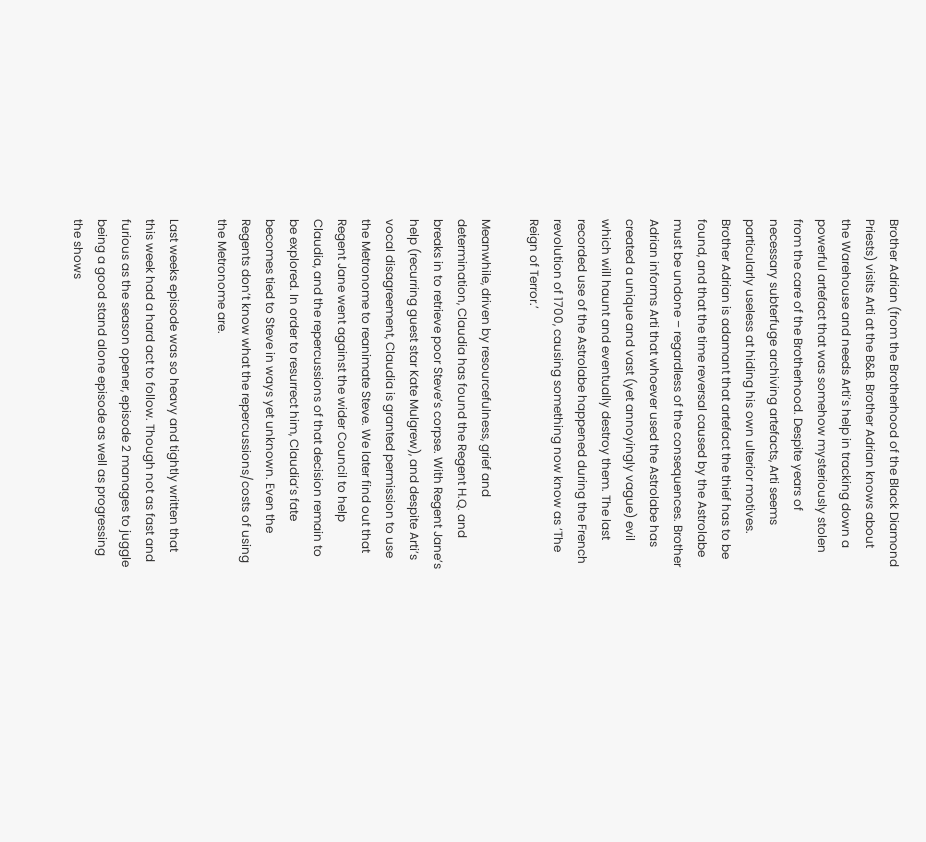Brother Adrian (from the Brotherhood of the Black Diamond Priests) visits Arti at the B&B. Brother Adrian knows about the Warehouse and needs Arti’s help in tracking down a powerful artefact that was somehow mysteriously stolen from the care of the Brotherhood. Despite years of necessary subterfuge archiving artefacts, Arti seems particularly useless at hiding his own ulterior motives. Brother Adrian is adamant that artefact the thief has to be found, and that the time reversal caused by the Astrolabe must be undone – regardless of the consequences. Brother Adrian informs Arti that whoever used the Astrolabe has created a unique and vast (yet annoyingly vague) evil which will haunt and eventually destroy them. The last recorded use of the Astrolabe happened during the French revolution of 1700, causing something now know as ‘The Reign of Terror.’

Meanwhile, driven by resourcefulness, grief and determination, Claudia has found the Regent H.Q. and breaks in to retrieve poor Steve’s corpse. With Regent Jane’s help (recurring guest star Kate Mulgrew), and despite Arti’s vocal disagreement, Claudia is granted permission to use the Metronome to reanimate Steve. We later find out that Regent Jane went against the wider Council to help Claudia, and the repercussions of that decision remain to be explored. In order to resurrect him, Claudia’s fate becomes tied to Steve in ways yet unknown. Even the Regents don’t know what the repercussions/costs of using the Metronome are.

Last weeks episode was so heavy and tightly written that this week had a hard act to follow. Though not as fast and furious as the season opener, episode 2 manages to juggle being a good stand alone episode as well as progressing the shows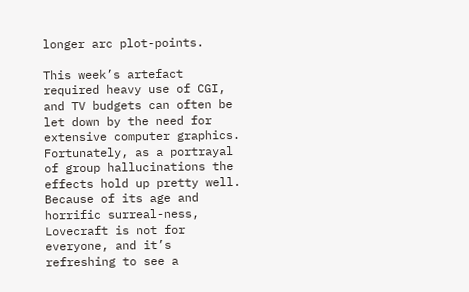longer arc plot-points.

This week’s artefact required heavy use of CGI, and TV budgets can often be let down by the need for extensive computer graphics. Fortunately, as a portrayal of group hallucinations the effects hold up pretty well. Because of its age and horrific surreal-ness, Lovecraft is not for everyone, and it’s refreshing to see a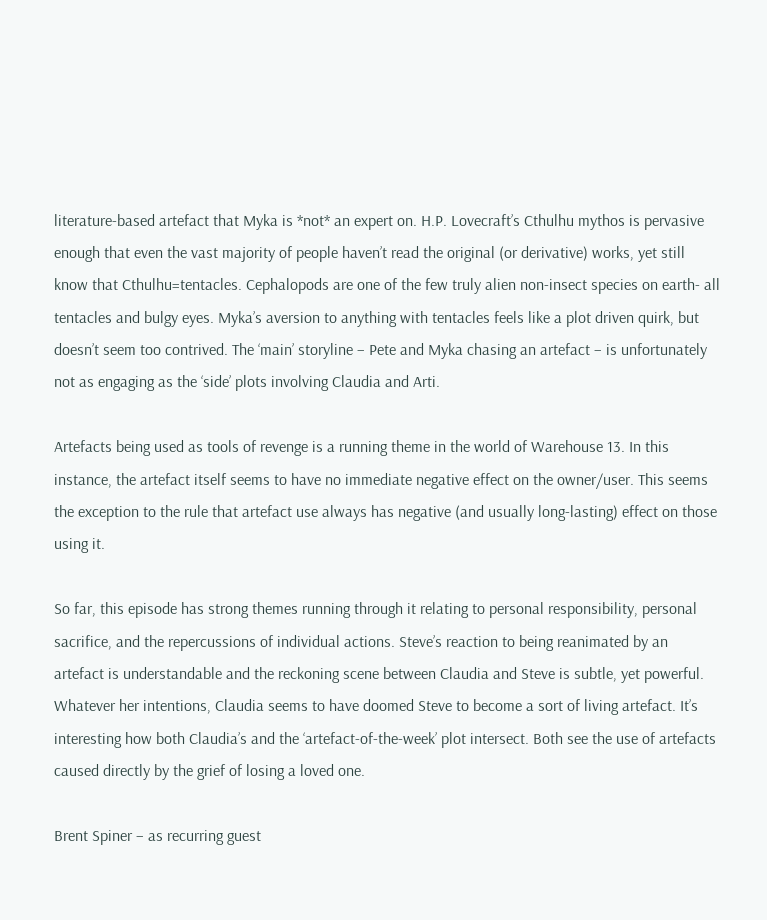literature-based artefact that Myka is *not* an expert on. H.P. Lovecraft’s Cthulhu mythos is pervasive enough that even the vast majority of people haven’t read the original (or derivative) works, yet still know that Cthulhu=tentacles. Cephalopods are one of the few truly alien non-insect species on earth- all tentacles and bulgy eyes. Myka’s aversion to anything with tentacles feels like a plot driven quirk, but doesn’t seem too contrived. The ‘main’ storyline – Pete and Myka chasing an artefact – is unfortunately not as engaging as the ‘side’ plots involving Claudia and Arti.

Artefacts being used as tools of revenge is a running theme in the world of Warehouse 13. In this instance, the artefact itself seems to have no immediate negative effect on the owner/user. This seems the exception to the rule that artefact use always has negative (and usually long-lasting) effect on those  using it.

So far, this episode has strong themes running through it relating to personal responsibility, personal sacrifice, and the repercussions of individual actions. Steve’s reaction to being reanimated by an artefact is understandable and the reckoning scene between Claudia and Steve is subtle, yet powerful. Whatever her intentions, Claudia seems to have doomed Steve to become a sort of living artefact. It’s interesting how both Claudia’s and the ‘artefact-of-the-week’ plot intersect. Both see the use of artefacts caused directly by the grief of losing a loved one.

Brent Spiner – as recurring guest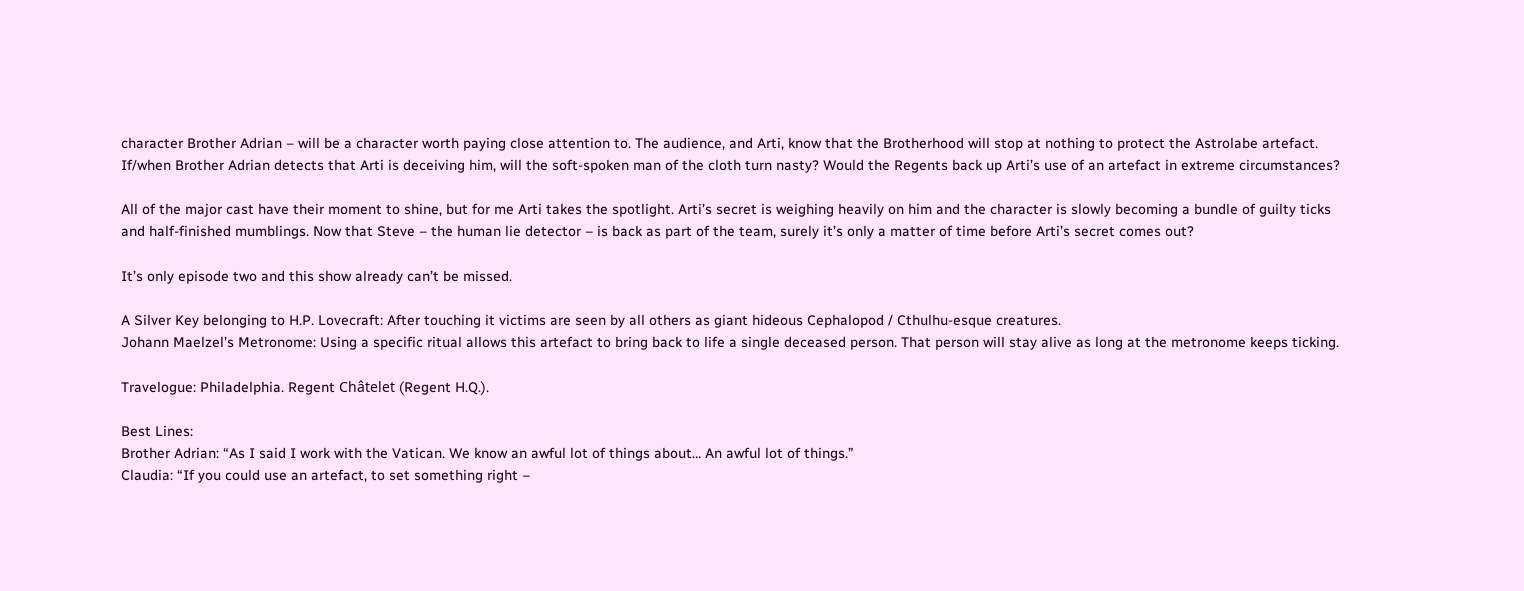character Brother Adrian – will be a character worth paying close attention to. The audience, and Arti, know that the Brotherhood will stop at nothing to protect the Astrolabe artefact. If/when Brother Adrian detects that Arti is deceiving him, will the soft-spoken man of the cloth turn nasty? Would the Regents back up Arti’s use of an artefact in extreme circumstances?

All of the major cast have their moment to shine, but for me Arti takes the spotlight. Arti’s secret is weighing heavily on him and the character is slowly becoming a bundle of guilty ticks and half-finished mumblings. Now that Steve – the human lie detector – is back as part of the team, surely it’s only a matter of time before Arti’s secret comes out?

It’s only episode two and this show already can’t be missed.

A Silver Key belonging to H.P. Lovecraft: After touching it victims are seen by all others as giant hideous Cephalopod / Cthulhu-esque creatures.
Johann Maelzel’s Metronome: Using a specific ritual allows this artefact to bring back to life a single deceased person. That person will stay alive as long at the metronome keeps ticking.

Travelogue: Philadelphia. Regent Châtelet (Regent H.Q.).

Best Lines:
Brother Adrian: “As I said I work with the Vatican. We know an awful lot of things about… An awful lot of things.”
Claudia: “If you could use an artefact, to set something right –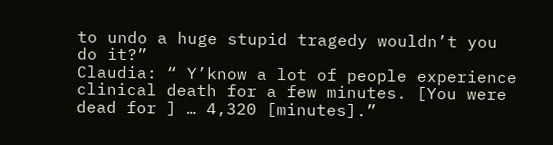to undo a huge stupid tragedy wouldn’t you do it?”
Claudia: “ Y’know a lot of people experience clinical death for a few minutes. [You were dead for ] … 4,320 [minutes].”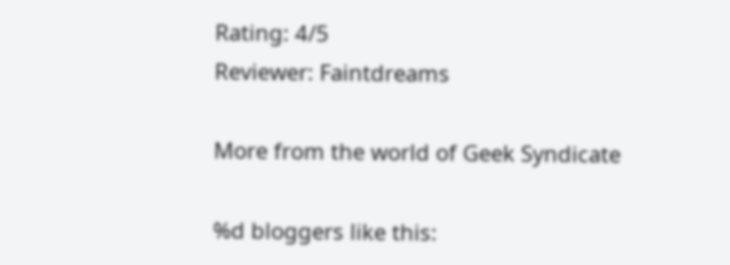Rating: 4/5
Reviewer: Faintdreams

More from the world of Geek Syndicate

%d bloggers like this: